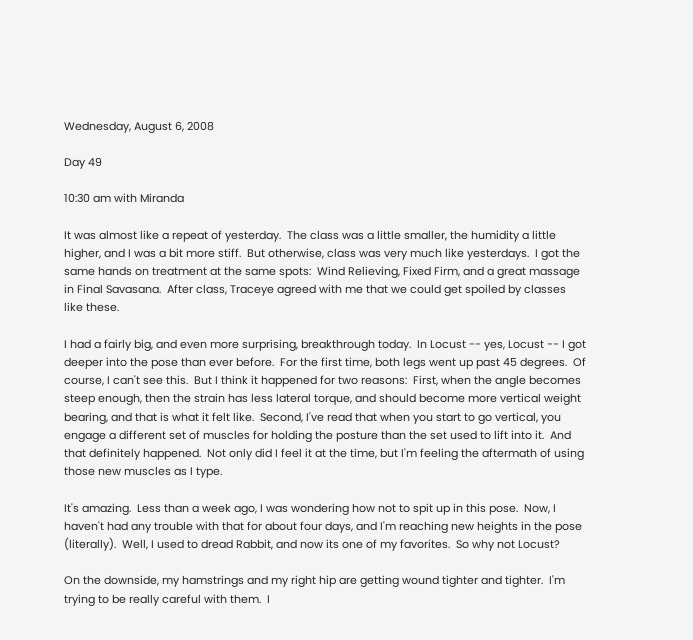Wednesday, August 6, 2008

Day 49

10:30 am with Miranda

It was almost like a repeat of yesterday.  The class was a little smaller, the humidity a little higher, and I was a bit more stiff.  But otherwise, class was very much like yesterdays.  I got the same hands on treatment at the same spots:  Wind Relieving, Fixed Firm, and a great massage in Final Savasana.  After class, Traceye agreed with me that we could get spoiled by classes like these.

I had a fairly big, and even more surprising, breakthrough today.  In Locust -- yes, Locust -- I got deeper into the pose than ever before.  For the first time, both legs went up past 45 degrees.  Of course, I can't see this.  But I think it happened for two reasons:  First, when the angle becomes steep enough, then the strain has less lateral torque, and should become more vertical weight bearing, and that is what it felt like.  Second, I've read that when you start to go vertical, you engage a different set of muscles for holding the posture than the set used to lift into it.  And that definitely happened.  Not only did I feel it at the time, but I'm feeling the aftermath of using those new muscles as I type.

It's amazing.  Less than a week ago, I was wondering how not to spit up in this pose.  Now, I haven't had any trouble with that for about four days, and I'm reaching new heights in the pose (literally).  Well, I used to dread Rabbit, and now its one of my favorites.  So why not Locust?

On the downside, my hamstrings and my right hip are getting wound tighter and tighter.  I'm trying to be really careful with them.  I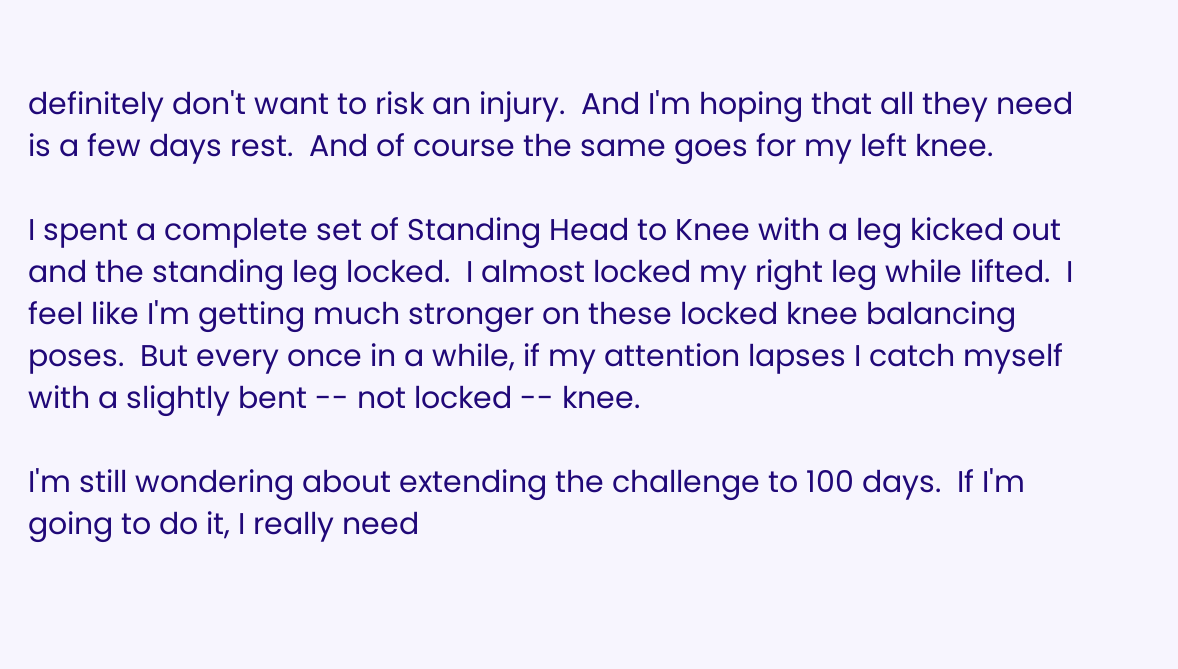definitely don't want to risk an injury.  And I'm hoping that all they need is a few days rest.  And of course the same goes for my left knee.

I spent a complete set of Standing Head to Knee with a leg kicked out and the standing leg locked.  I almost locked my right leg while lifted.  I feel like I'm getting much stronger on these locked knee balancing poses.  But every once in a while, if my attention lapses I catch myself with a slightly bent -- not locked -- knee.

I'm still wondering about extending the challenge to 100 days.  If I'm going to do it, I really need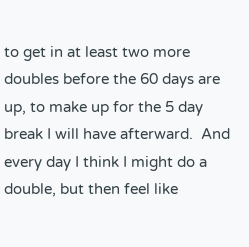to get in at least two more doubles before the 60 days are up, to make up for the 5 day break I will have afterward.  And every day I think I might do a double, but then feel like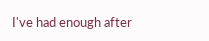I've had enough after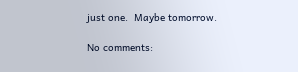just one.  Maybe tomorrow.

No comments: